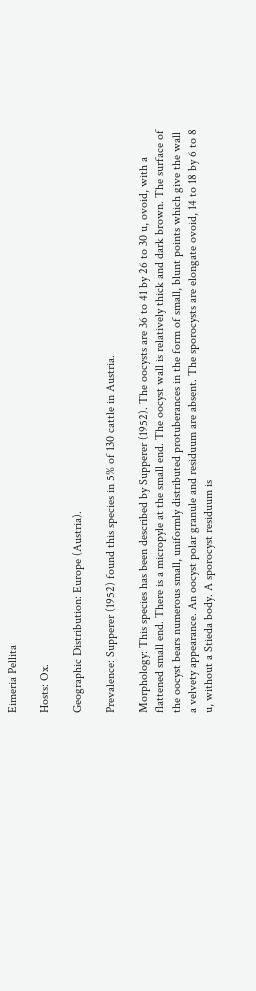Eimeria Pellita

Hosts: Ox.

Geographic Distribution: Europe (Austria).

Prevalence: Supperer (1952) found this species in 5% of 130 cattle in Austria.

Morphology: This species has been described by Supperer (1952). The oocysts are 36 to 41 by 26 to 30 u, ovoid, with a flattened small end. There is a micropyle at the small end. The oocyst wall is relatively thick and dark brown. The surface of the oocyst bears numerous small, uniformly distributed protuberances in the form of small, blunt points which give the wall a velvety appearance. An oocyst polar granule and residuum are absent. The sporocysts are elongate ovoid, 14 to 18 by 6 to 8 u, without a Stieda body. A sporocyst residuum is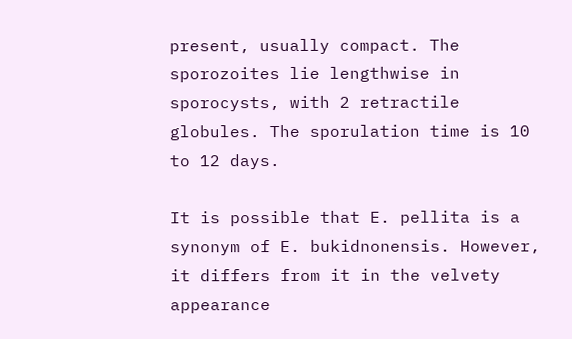present, usually compact. The sporozoites lie lengthwise in sporocysts, with 2 retractile globules. The sporulation time is 10 to 12 days.

It is possible that E. pellita is a synonym of E. bukidnonensis. However, it differs from it in the velvety appearance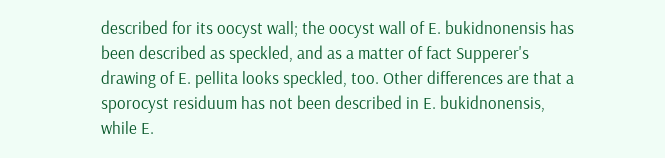described for its oocyst wall; the oocyst wall of E. bukidnonensis has been described as speckled, and as a matter of fact Supperer's drawing of E. pellita looks speckled, too. Other differences are that a sporocyst residuum has not been described in E. bukidnonensis, while E.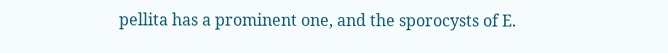pellita has a prominent one, and the sporocysts of E.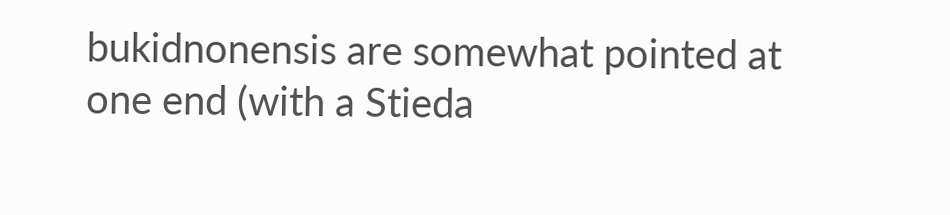bukidnonensis are somewhat pointed at one end (with a Stieda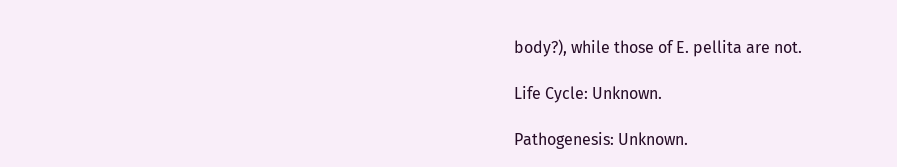body?), while those of E. pellita are not.

Life Cycle: Unknown.

Pathogenesis: Unknown.